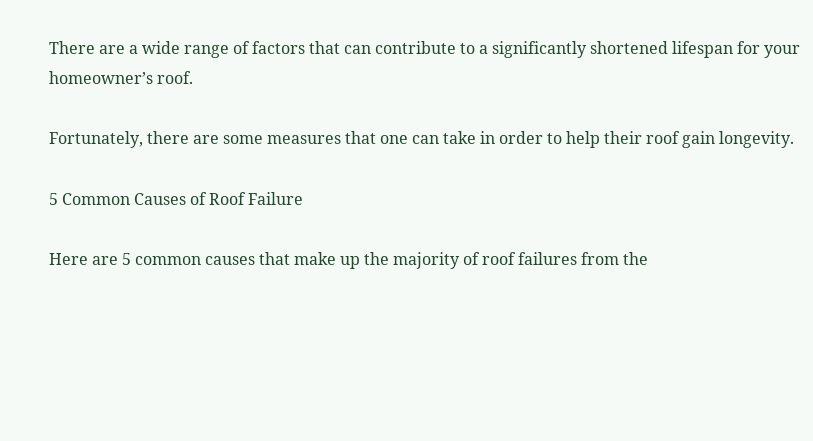There are a wide range of factors that can contribute to a significantly shortened lifespan for your homeowner’s roof.

Fortunately, there are some measures that one can take in order to help their roof gain longevity.

5 Common Causes of Roof Failure

Here are 5 common causes that make up the majority of roof failures from the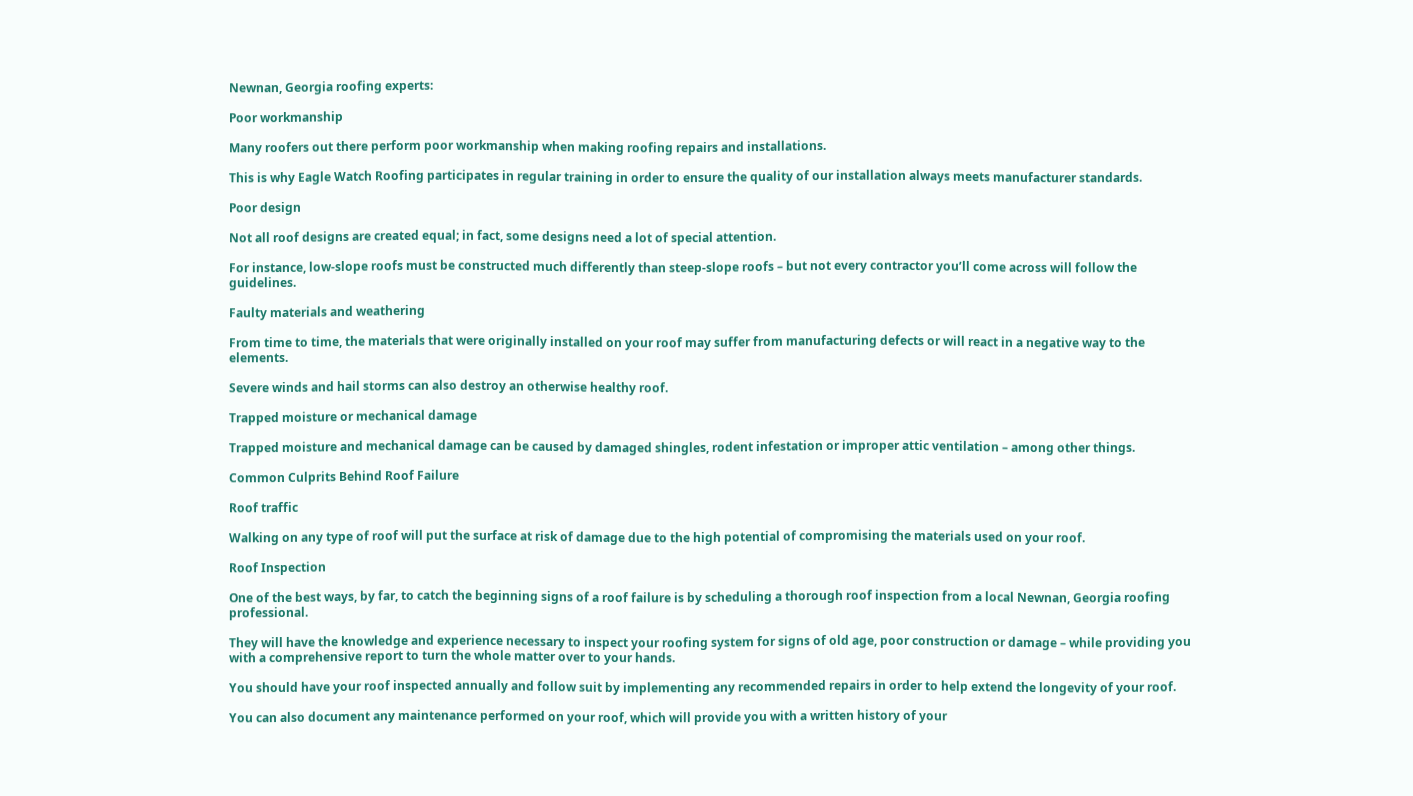Newnan, Georgia roofing experts:

Poor workmanship

Many roofers out there perform poor workmanship when making roofing repairs and installations.

This is why Eagle Watch Roofing participates in regular training in order to ensure the quality of our installation always meets manufacturer standards.

Poor design

Not all roof designs are created equal; in fact, some designs need a lot of special attention.

For instance, low-slope roofs must be constructed much differently than steep-slope roofs – but not every contractor you’ll come across will follow the guidelines.

Faulty materials and weathering

From time to time, the materials that were originally installed on your roof may suffer from manufacturing defects or will react in a negative way to the elements.

Severe winds and hail storms can also destroy an otherwise healthy roof.

Trapped moisture or mechanical damage

Trapped moisture and mechanical damage can be caused by damaged shingles, rodent infestation or improper attic ventilation – among other things.

Common Culprits Behind Roof Failure

Roof traffic

Walking on any type of roof will put the surface at risk of damage due to the high potential of compromising the materials used on your roof.

Roof Inspection

One of the best ways, by far, to catch the beginning signs of a roof failure is by scheduling a thorough roof inspection from a local Newnan, Georgia roofing professional.

They will have the knowledge and experience necessary to inspect your roofing system for signs of old age, poor construction or damage – while providing you with a comprehensive report to turn the whole matter over to your hands.

You should have your roof inspected annually and follow suit by implementing any recommended repairs in order to help extend the longevity of your roof.

You can also document any maintenance performed on your roof, which will provide you with a written history of your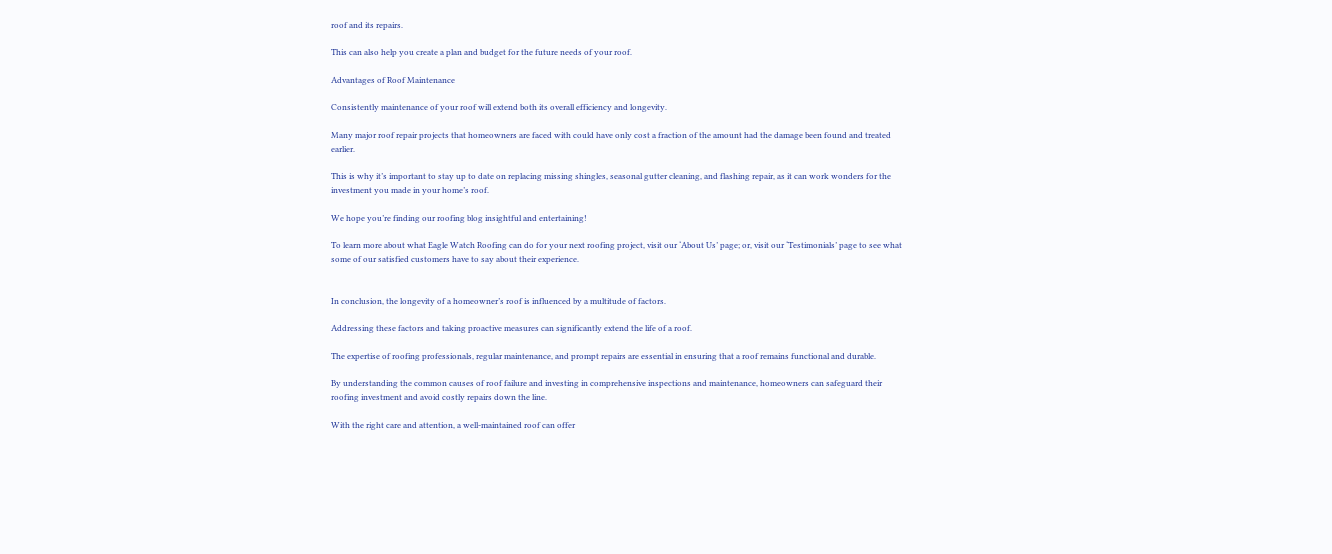roof and its repairs.

This can also help you create a plan and budget for the future needs of your roof.

Advantages of Roof Maintenance

Consistently maintenance of your roof will extend both its overall efficiency and longevity.

Many major roof repair projects that homeowners are faced with could have only cost a fraction of the amount had the damage been found and treated earlier.

This is why it’s important to stay up to date on replacing missing shingles, seasonal gutter cleaning, and flashing repair, as it can work wonders for the investment you made in your home’s roof.

We hope you’re finding our roofing blog insightful and entertaining!

To learn more about what Eagle Watch Roofing can do for your next roofing project, visit our ‘About Us’ page; or, visit our ‘Testimonials’ page to see what some of our satisfied customers have to say about their experience.


In conclusion, the longevity of a homeowner’s roof is influenced by a multitude of factors.

Addressing these factors and taking proactive measures can significantly extend the life of a roof.

The expertise of roofing professionals, regular maintenance, and prompt repairs are essential in ensuring that a roof remains functional and durable.

By understanding the common causes of roof failure and investing in comprehensive inspections and maintenance, homeowners can safeguard their roofing investment and avoid costly repairs down the line.

With the right care and attention, a well-maintained roof can offer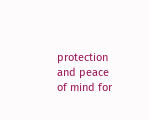protection and peace of mind for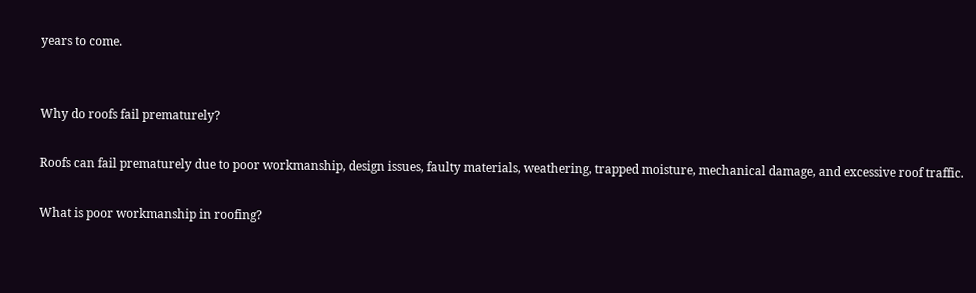years to come.


Why do roofs fail prematurely?

Roofs can fail prematurely due to poor workmanship, design issues, faulty materials, weathering, trapped moisture, mechanical damage, and excessive roof traffic.

What is poor workmanship in roofing?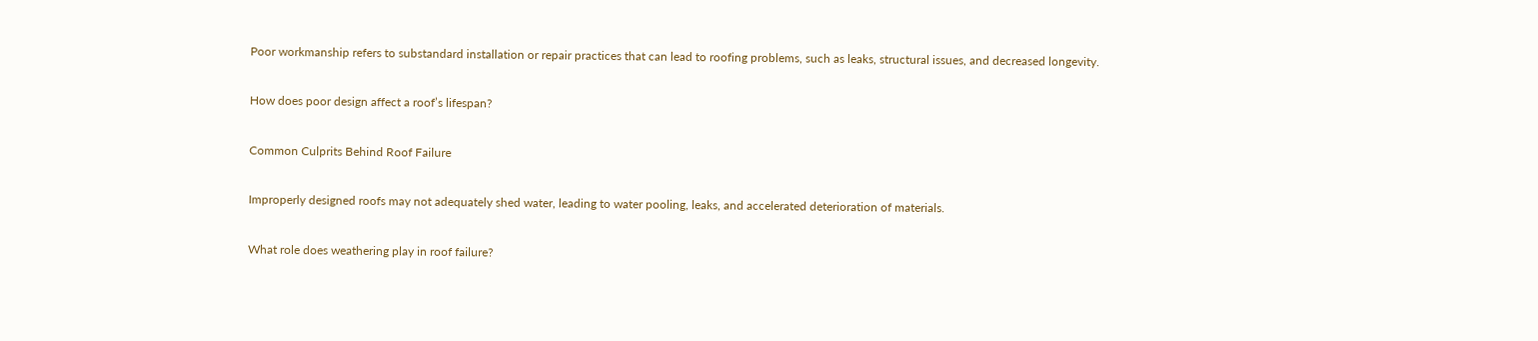Poor workmanship refers to substandard installation or repair practices that can lead to roofing problems, such as leaks, structural issues, and decreased longevity.

How does poor design affect a roof’s lifespan?

Common Culprits Behind Roof Failure

Improperly designed roofs may not adequately shed water, leading to water pooling, leaks, and accelerated deterioration of materials.

What role does weathering play in roof failure?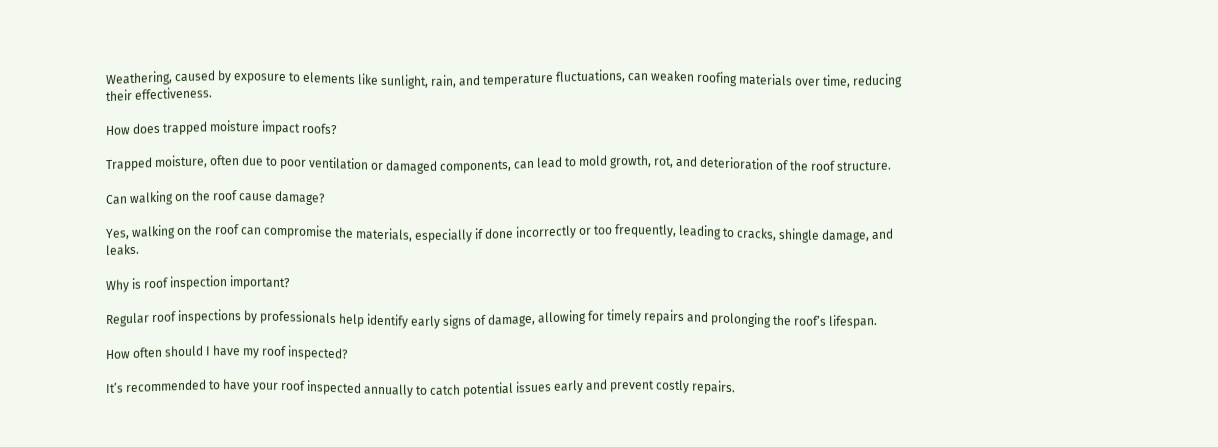Weathering, caused by exposure to elements like sunlight, rain, and temperature fluctuations, can weaken roofing materials over time, reducing their effectiveness.

How does trapped moisture impact roofs?

Trapped moisture, often due to poor ventilation or damaged components, can lead to mold growth, rot, and deterioration of the roof structure.

Can walking on the roof cause damage?

Yes, walking on the roof can compromise the materials, especially if done incorrectly or too frequently, leading to cracks, shingle damage, and leaks.

Why is roof inspection important?

Regular roof inspections by professionals help identify early signs of damage, allowing for timely repairs and prolonging the roof’s lifespan.

How often should I have my roof inspected?

It’s recommended to have your roof inspected annually to catch potential issues early and prevent costly repairs.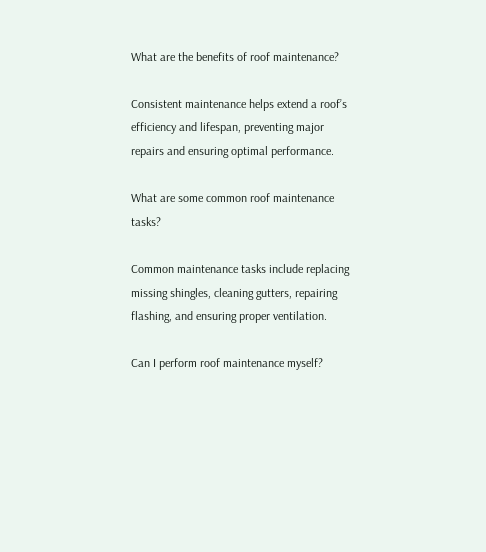What are the benefits of roof maintenance?

Consistent maintenance helps extend a roof’s efficiency and lifespan, preventing major repairs and ensuring optimal performance.

What are some common roof maintenance tasks?

Common maintenance tasks include replacing missing shingles, cleaning gutters, repairing flashing, and ensuring proper ventilation.

Can I perform roof maintenance myself?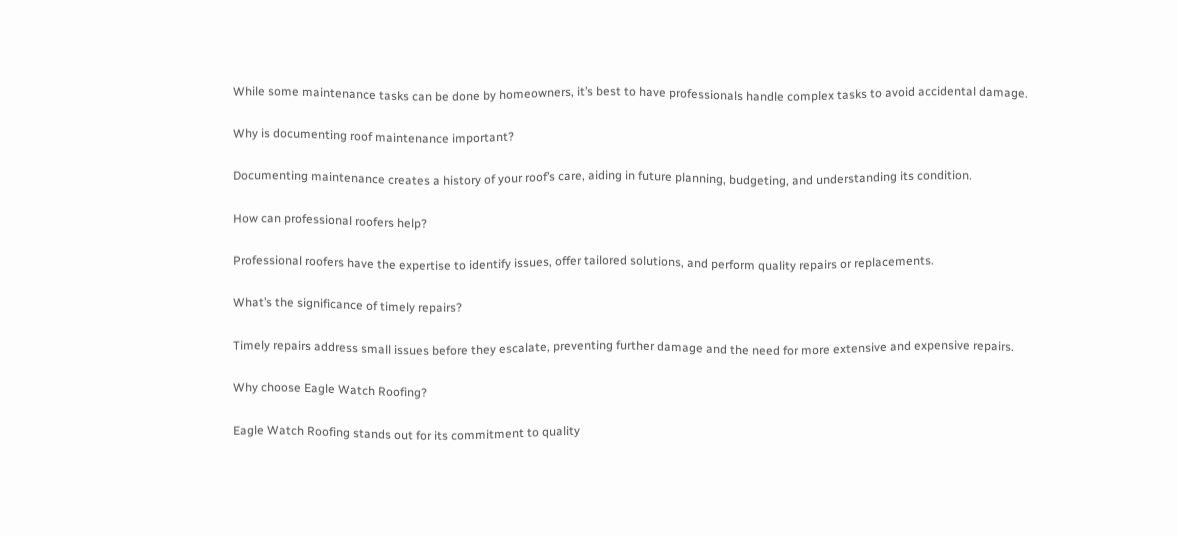While some maintenance tasks can be done by homeowners, it’s best to have professionals handle complex tasks to avoid accidental damage.

Why is documenting roof maintenance important?

Documenting maintenance creates a history of your roof’s care, aiding in future planning, budgeting, and understanding its condition.

How can professional roofers help?

Professional roofers have the expertise to identify issues, offer tailored solutions, and perform quality repairs or replacements.

What’s the significance of timely repairs?

Timely repairs address small issues before they escalate, preventing further damage and the need for more extensive and expensive repairs.

Why choose Eagle Watch Roofing?

Eagle Watch Roofing stands out for its commitment to quality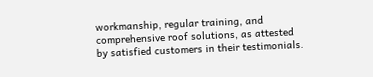workmanship, regular training, and comprehensive roof solutions, as attested by satisfied customers in their testimonials.